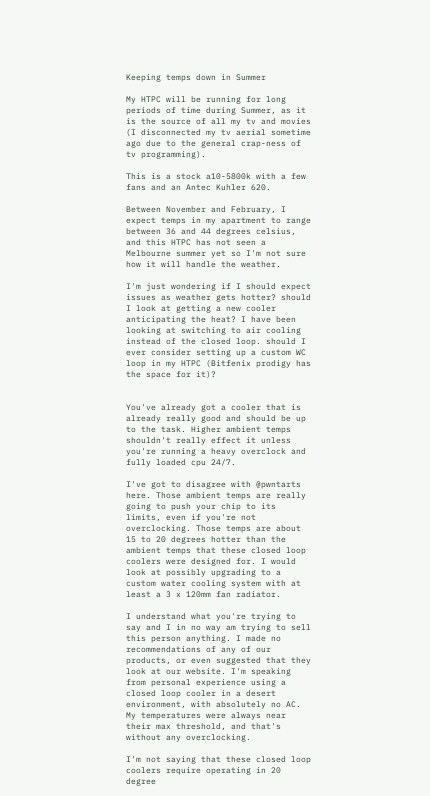Keeping temps down in Summer

My HTPC will be running for long periods of time during Summer, as it is the source of all my tv and movies (I disconnected my tv aerial sometime ago due to the general crap-ness of tv programming).

This is a stock a10-5800k with a few fans and an Antec Kuhler 620.

Between November and February, I expect temps in my apartment to range between 36 and 44 degrees celsius, and this HTPC has not seen a Melbourne summer yet so I'm not sure how it will handle the weather.

I'm just wondering if I should expect issues as weather gets hotter? should I look at getting a new cooler anticipating the heat? I have been looking at switching to air cooling instead of the closed loop. should I ever consider setting up a custom WC loop in my HTPC (Bitfenix prodigy has the space for it)?


You've already got a cooler that is already really good and should be up to the task. Higher ambient temps shouldn't really effect it unless you're running a heavy overclock and fully loaded cpu 24/7.

I've got to disagree with @pwntarts here. Those ambient temps are really going to push your chip to its limits, even if you're not overclocking. Those temps are about 15 to 20 degrees hotter than the ambient temps that these closed loop coolers were designed for. I would look at possibly upgrading to a custom water cooling system with at least a 3 x 120mm fan radiator.

I understand what you're trying to say and I in no way am trying to sell this person anything. I made no recommendations of any of our products, or even suggested that they look at our website. I'm speaking from personal experience using a closed loop cooler in a desert environment, with absolutely no AC. My temperatures were always near their max threshold, and that's without any overclocking.

I'm not saying that these closed loop coolers require operating in 20 degree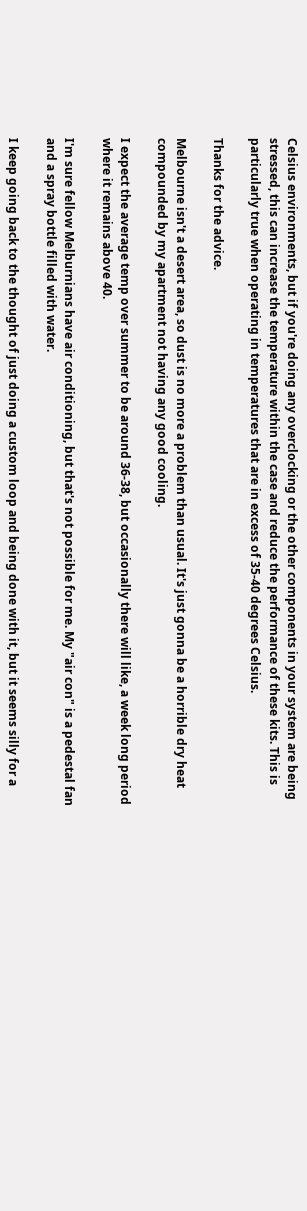Celsius environments, but if you're doing any overclocking or the other components in your system are being stressed, this can increase the temperature within the case and reduce the performance of these kits. This is particularly true when operating in temperatures that are in excess of 35-40 degrees Celsius.

Thanks for the advice.

Melbourne isn't a desert area, so dust is no more a problem than usual. It's just gonna be a horrible dry heat compounded by my apartment not having any good cooling.

I expect the average temp over summer to be around 36-38, but occasionally there will like, a week long period where it remains above 40.

I'm sure fellow Melburnians have air conditioning, but that's not possible for me. My "air con" is a pedestal fan and a spray bottle filled with water.

I keep going back to the thought of just doing a custom loop and being done with it, but it seems silly for a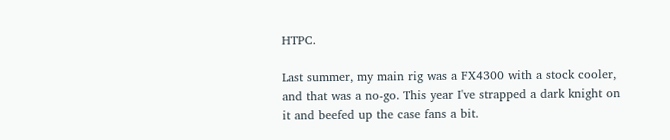HTPC.

Last summer, my main rig was a FX4300 with a stock cooler, and that was a no-go. This year I've strapped a dark knight on it and beefed up the case fans a bit.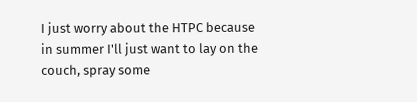I just worry about the HTPC because in summer I'll just want to lay on the couch, spray some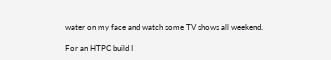water on my face and watch some TV shows all weekend.

For an HTPC build I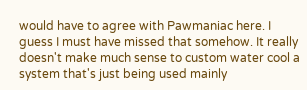would have to agree with Pawmaniac here. I guess I must have missed that somehow. It really doesn't make much sense to custom water cool a system that's just being used mainly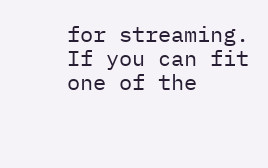for streaming. If you can fit one of the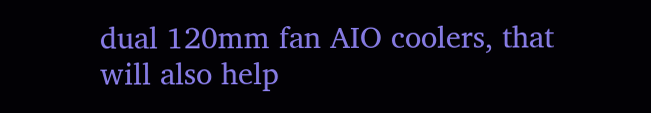dual 120mm fan AIO coolers, that will also help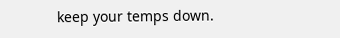keep your temps down.